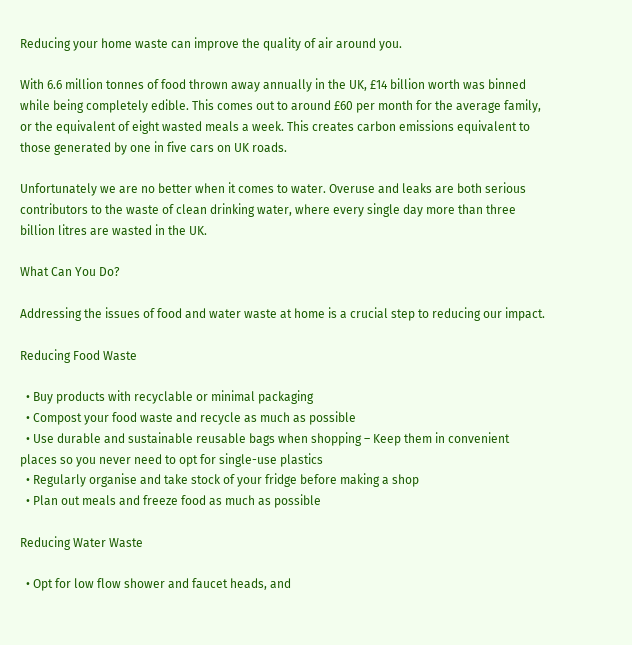Reducing your home waste can improve the quality of air around you.

With 6.6 million tonnes of food thrown away annually in the UK, £14 billion worth was binned while being completely edible. This comes out to around £60 per month for the average family, or the equivalent of eight wasted meals a week. This creates carbon emissions equivalent to those generated by one in five cars on UK roads.

Unfortunately we are no better when it comes to water. Overuse and leaks are both serious contributors to the waste of clean drinking water, where every single day more than three billion litres are wasted in the UK.

What Can You Do?

Addressing the issues of food and water waste at home is a crucial step to reducing our impact.

Reducing Food Waste

  • Buy products with recyclable or minimal packaging
  • Compost your food waste and recycle as much as possible
  • Use durable and sustainable reusable bags when shopping – Keep them in convenient places so you never need to opt for single-use plastics
  • Regularly organise and take stock of your fridge before making a shop
  • Plan out meals and freeze food as much as possible

Reducing Water Waste

  • Opt for low flow shower and faucet heads, and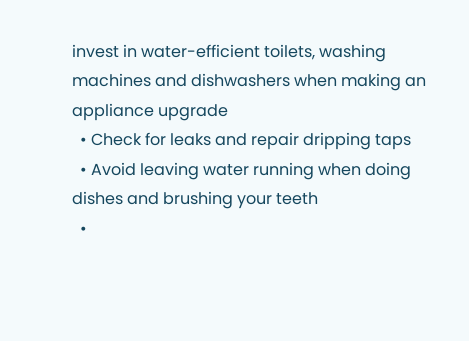invest in water-efficient toilets, washing machines and dishwashers when making an appliance upgrade
  • Check for leaks and repair dripping taps
  • Avoid leaving water running when doing dishes and brushing your teeth
  •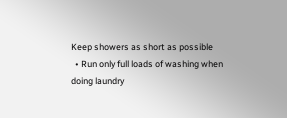Keep showers as short as possible
  • Run only full loads of washing when doing laundry